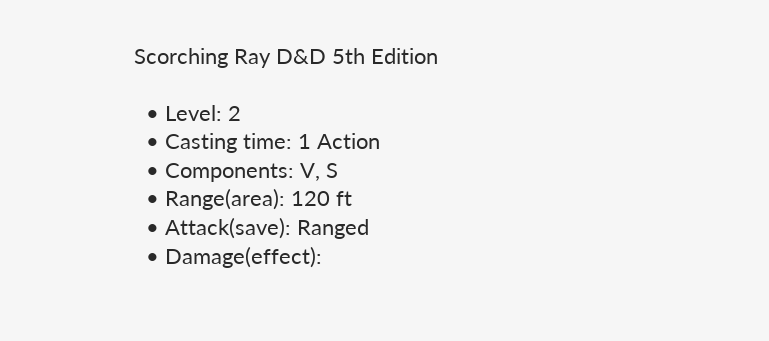Scorching Ray D&D 5th Edition

  • Level: 2
  • Casting time: 1 Action
  • Components: V, S
  • Range(area): 120 ft
  • Attack(save): Ranged
  • Damage(effect):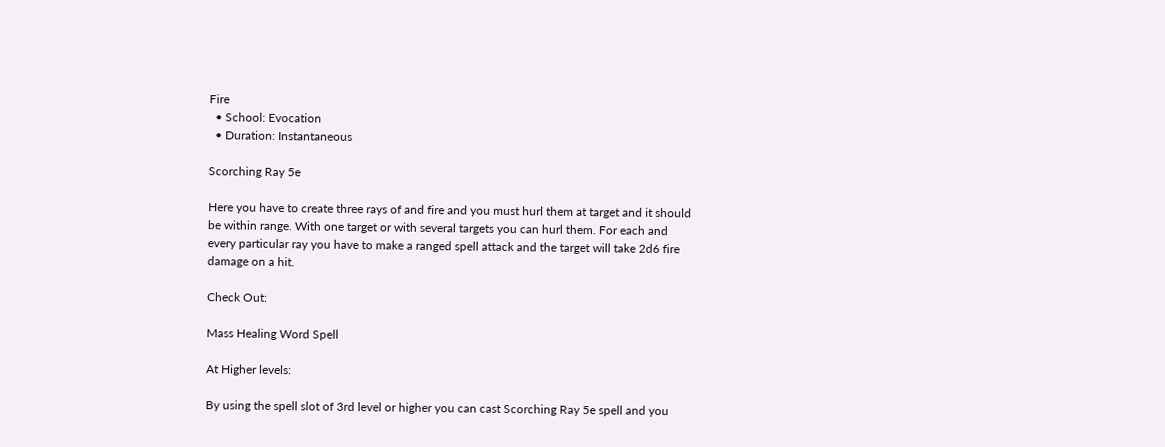Fire
  • School: Evocation
  • Duration: Instantaneous

Scorching Ray 5e

Here you have to create three rays of and fire and you must hurl them at target and it should be within range. With one target or with several targets you can hurl them. For each and every particular ray you have to make a ranged spell attack and the target will take 2d6 fire damage on a hit.

Check Out:

Mass Healing Word Spell

At Higher levels:

By using the spell slot of 3rd level or higher you can cast Scorching Ray 5e spell and you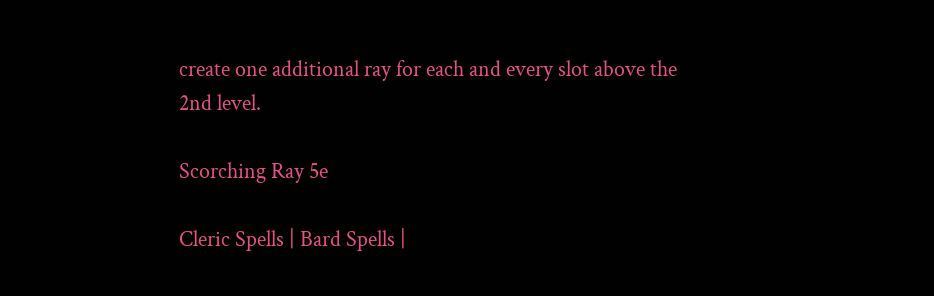create one additional ray for each and every slot above the 2nd level.

Scorching Ray 5e

Cleric Spells | Bard Spells |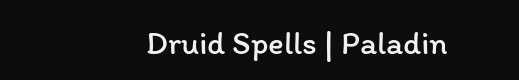Druid Spells | Paladin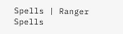Spells | Ranger Spells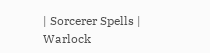| Sorcerer Spells | Warlock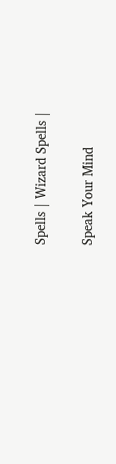Spells | Wizard Spells |

Speak Your Mind